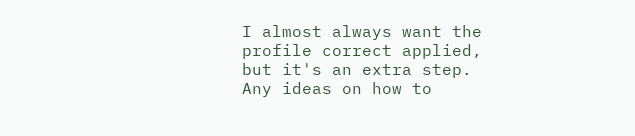I almost always want the profile correct applied, but it's an extra step. Any ideas on how to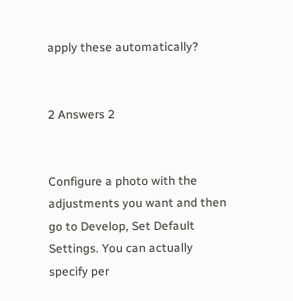apply these automatically?


2 Answers 2


Configure a photo with the adjustments you want and then go to Develop, Set Default Settings. You can actually specify per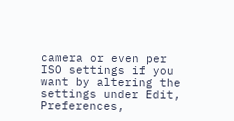camera or even per ISO settings if you want by altering the settings under Edit, Preferences,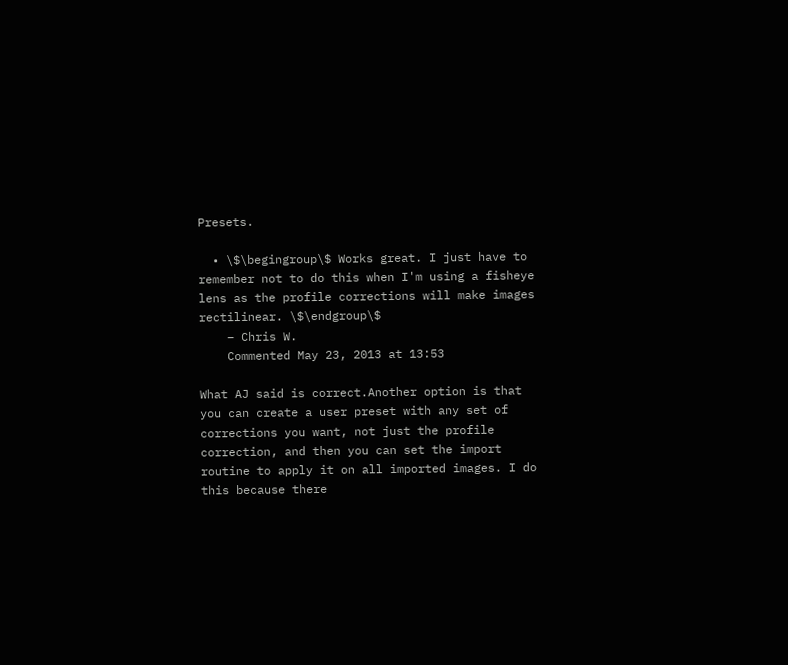Presets.

  • \$\begingroup\$ Works great. I just have to remember not to do this when I'm using a fisheye lens as the profile corrections will make images rectilinear. \$\endgroup\$
    – Chris W.
    Commented May 23, 2013 at 13:53

What AJ said is correct.Another option is that you can create a user preset with any set of corrections you want, not just the profile correction, and then you can set the import routine to apply it on all imported images. I do this because there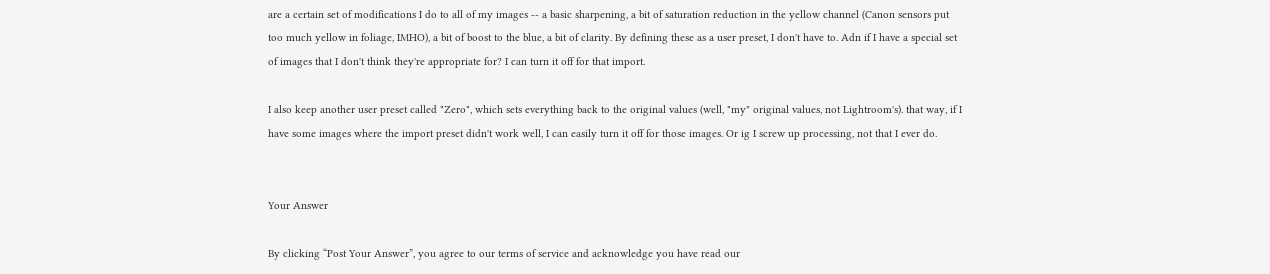are a certain set of modifications I do to all of my images -- a basic sharpening, a bit of saturation reduction in the yellow channel (Canon sensors put too much yellow in foliage, IMHO), a bit of boost to the blue, a bit of clarity. By defining these as a user preset, I don't have to. Adn if I have a special set of images that I don't think they're appropriate for? I can turn it off for that import.

I also keep another user preset called "Zero", which sets everything back to the original values (well, "my" original values, not Lightroom's). that way, if I have some images where the import preset didn't work well, I can easily turn it off for those images. Or ig I screw up processing, not that I ever do.


Your Answer

By clicking “Post Your Answer”, you agree to our terms of service and acknowledge you have read our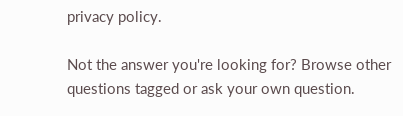privacy policy.

Not the answer you're looking for? Browse other questions tagged or ask your own question.